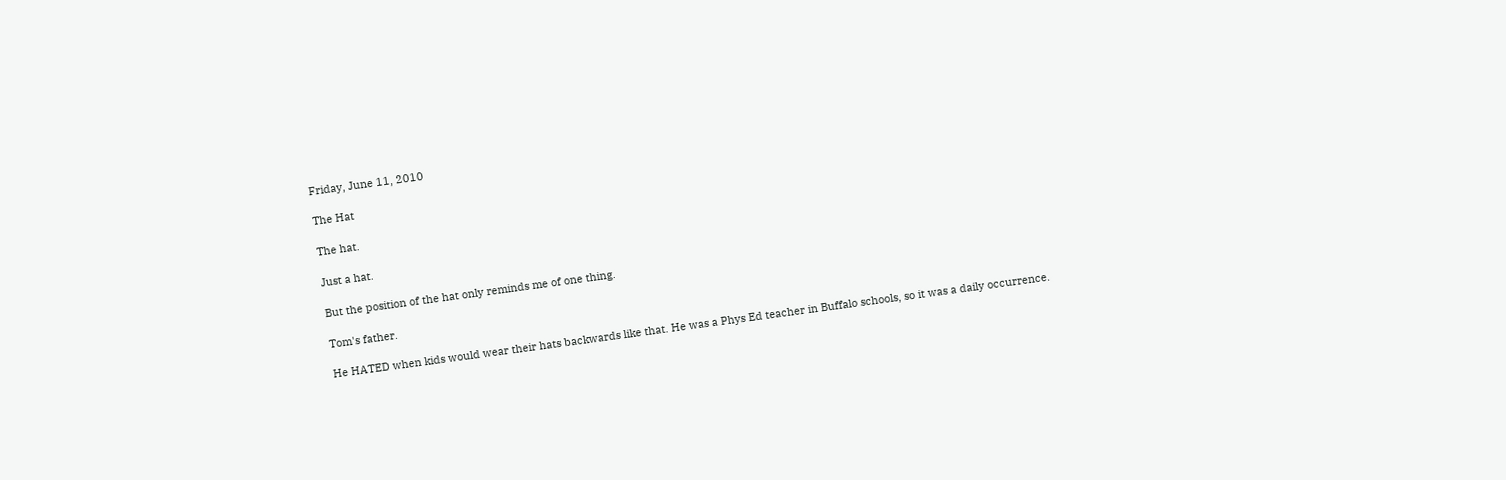Friday, June 11, 2010

The Hat

The hat.

Just a hat.

But the position of the hat only reminds me of one thing.

Tom's father.

He HATED when kids would wear their hats backwards like that. He was a Phys Ed teacher in Buffalo schools, so it was a daily occurrence.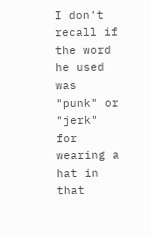I don't recall if the word he used was "punk" or "jerk" for wearing a hat in that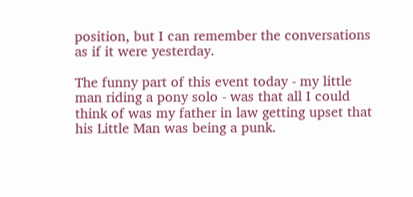position, but I can remember the conversations as if it were yesterday.

The funny part of this event today - my little man riding a pony solo - was that all I could think of was my father in law getting upset that his Little Man was being a punk.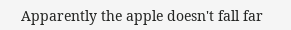Apparently the apple doesn't fall far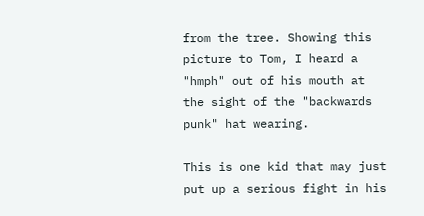from the tree. Showing this picture to Tom, I heard a "hmph" out of his mouth at the sight of the "backwards punk" hat wearing.

This is one kid that may just put up a serious fight in his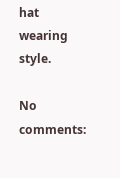hat wearing style.

No comments: